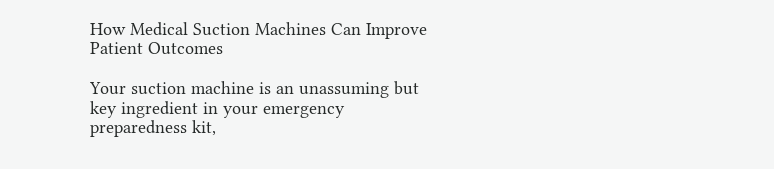How Medical Suction Machines Can Improve Patient Outcomes

Your suction machine is an unassuming but key ingredient in your emergency preparedness kit,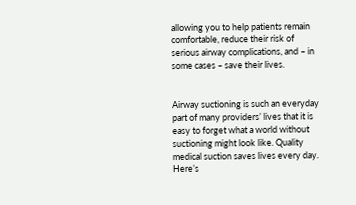allowing you to help patients remain comfortable, reduce their risk of serious airway complications, and – in some cases – save their lives.


Airway suctioning is such an everyday part of many providers’ lives that it is easy to forget what a world without suctioning might look like. Quality medical suction saves lives every day. Here’s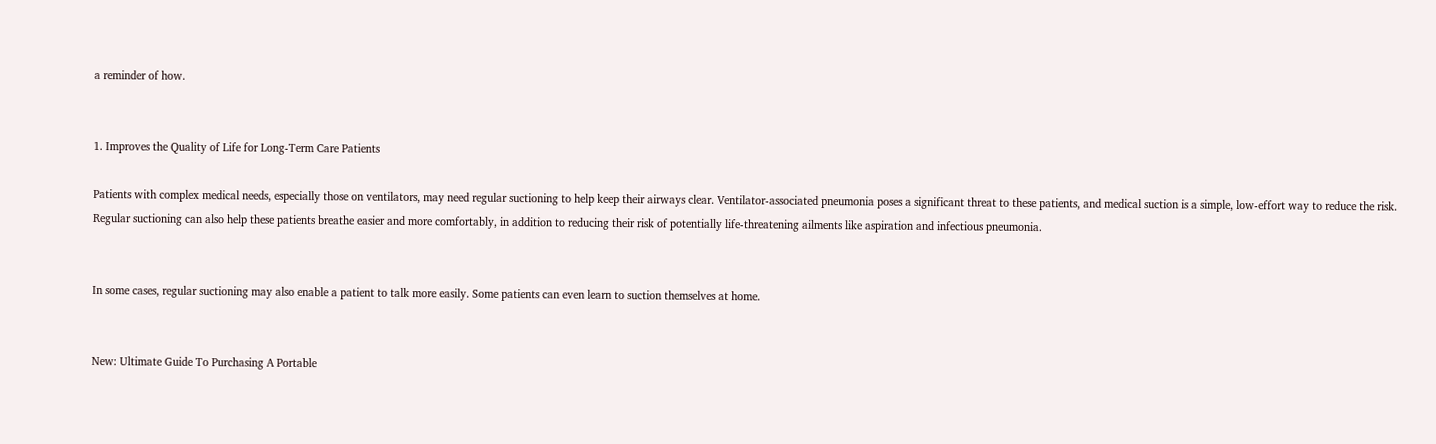a reminder of how.


1. Improves the Quality of Life for Long-Term Care Patients

Patients with complex medical needs, especially those on ventilators, may need regular suctioning to help keep their airways clear. Ventilator-associated pneumonia poses a significant threat to these patients, and medical suction is a simple, low-effort way to reduce the risk. Regular suctioning can also help these patients breathe easier and more comfortably, in addition to reducing their risk of potentially life-threatening ailments like aspiration and infectious pneumonia.


In some cases, regular suctioning may also enable a patient to talk more easily. Some patients can even learn to suction themselves at home.


New: Ultimate Guide To Purchasing A Portable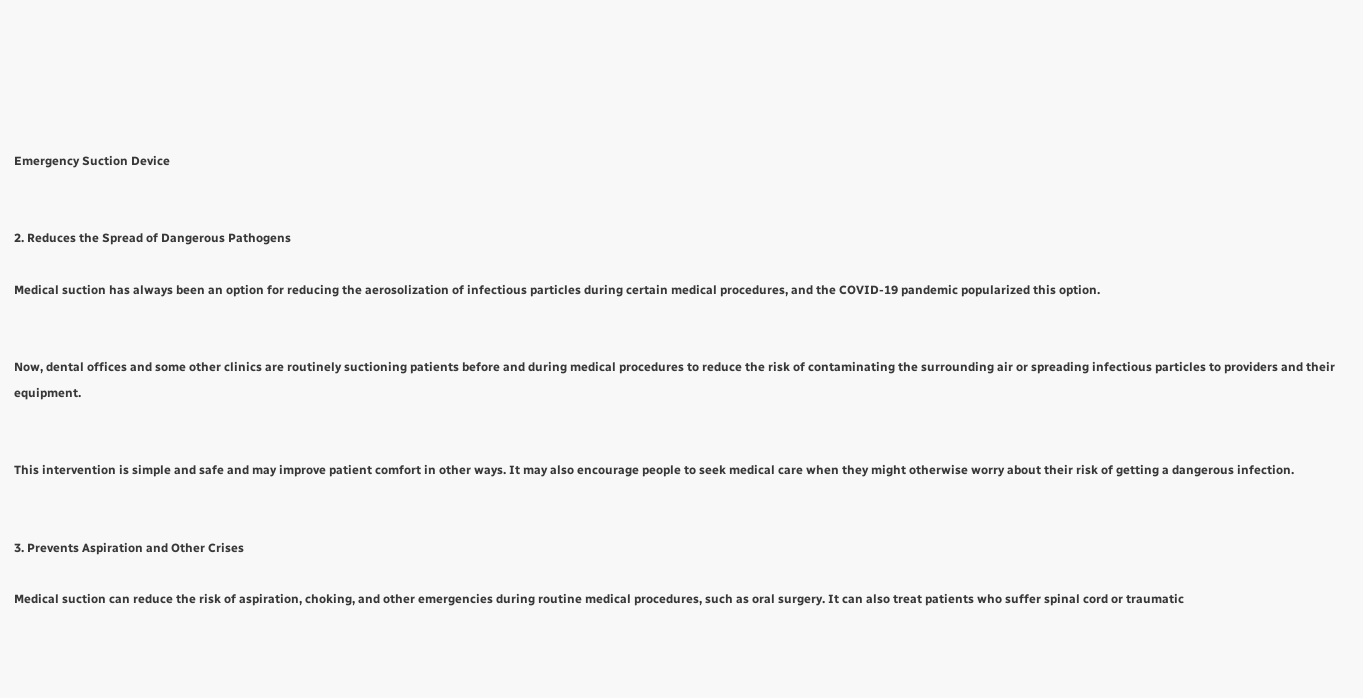Emergency Suction Device


2. Reduces the Spread of Dangerous Pathogens

Medical suction has always been an option for reducing the aerosolization of infectious particles during certain medical procedures, and the COVID-19 pandemic popularized this option.


Now, dental offices and some other clinics are routinely suctioning patients before and during medical procedures to reduce the risk of contaminating the surrounding air or spreading infectious particles to providers and their equipment.


This intervention is simple and safe and may improve patient comfort in other ways. It may also encourage people to seek medical care when they might otherwise worry about their risk of getting a dangerous infection.


3. Prevents Aspiration and Other Crises

Medical suction can reduce the risk of aspiration, choking, and other emergencies during routine medical procedures, such as oral surgery. It can also treat patients who suffer spinal cord or traumatic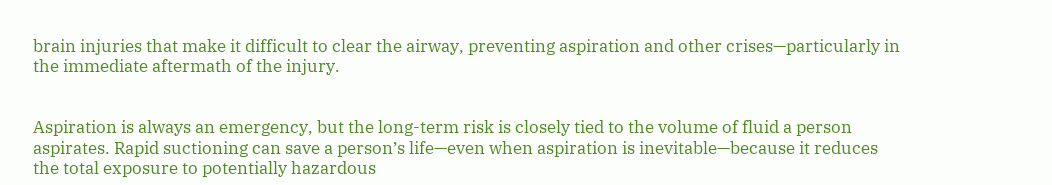brain injuries that make it difficult to clear the airway, preventing aspiration and other crises—particularly in the immediate aftermath of the injury.


Aspiration is always an emergency, but the long-term risk is closely tied to the volume of fluid a person aspirates. Rapid suctioning can save a person’s life—even when aspiration is inevitable—because it reduces the total exposure to potentially hazardous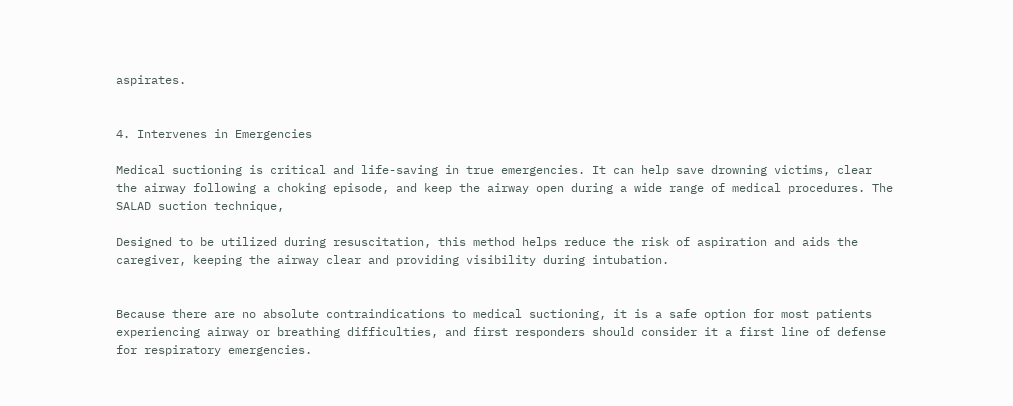aspirates.


4. Intervenes in Emergencies

Medical suctioning is critical and life-saving in true emergencies. It can help save drowning victims, clear the airway following a choking episode, and keep the airway open during a wide range of medical procedures. The SALAD suction technique,

Designed to be utilized during resuscitation, this method helps reduce the risk of aspiration and aids the caregiver, keeping the airway clear and providing visibility during intubation.


Because there are no absolute contraindications to medical suctioning, it is a safe option for most patients experiencing airway or breathing difficulties, and first responders should consider it a first line of defense for respiratory emergencies.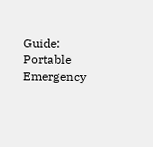Guide: Portable Emergency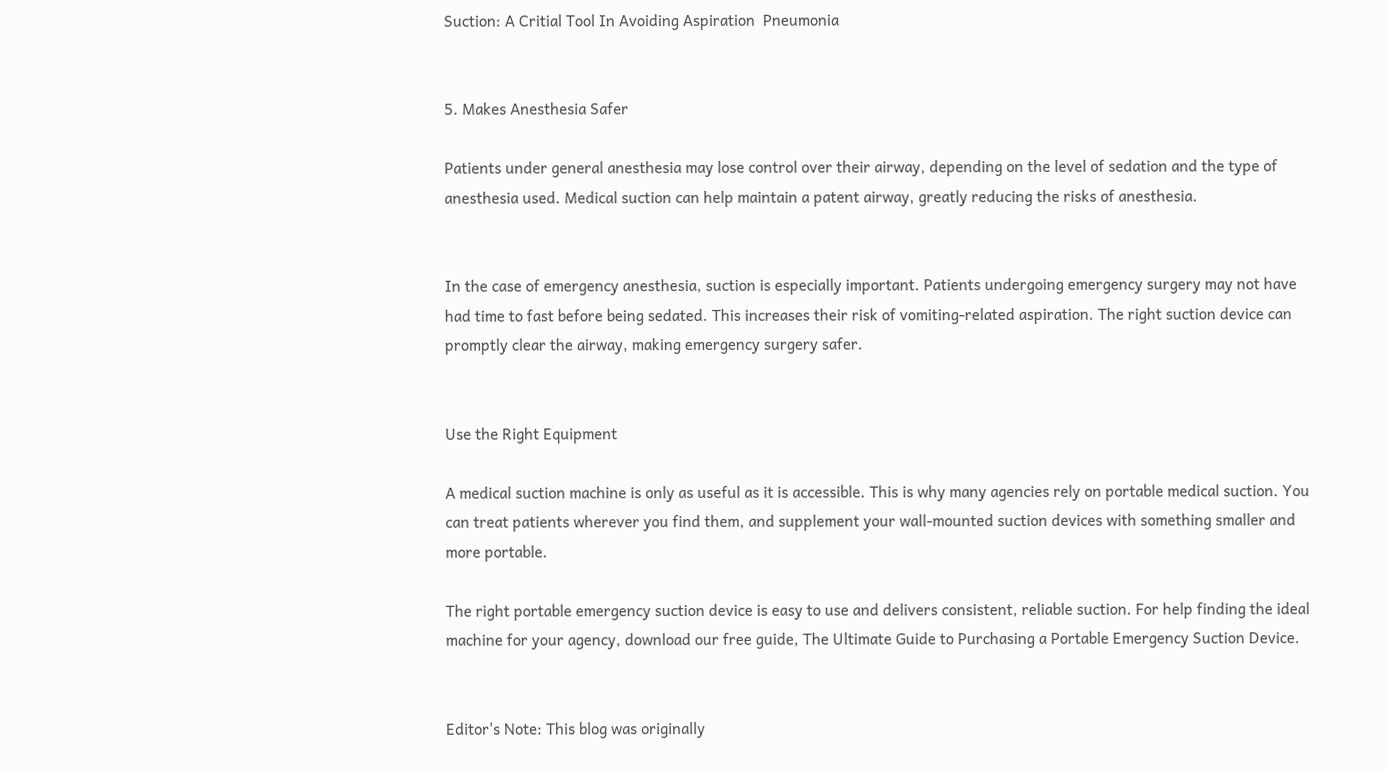Suction: A Critial Tool In Avoiding Aspiration  Pneumonia


5. Makes Anesthesia Safer

Patients under general anesthesia may lose control over their airway, depending on the level of sedation and the type of anesthesia used. Medical suction can help maintain a patent airway, greatly reducing the risks of anesthesia.


In the case of emergency anesthesia, suction is especially important. Patients undergoing emergency surgery may not have had time to fast before being sedated. This increases their risk of vomiting-related aspiration. The right suction device can promptly clear the airway, making emergency surgery safer.


Use the Right Equipment

A medical suction machine is only as useful as it is accessible. This is why many agencies rely on portable medical suction. You can treat patients wherever you find them, and supplement your wall-mounted suction devices with something smaller and more portable.

The right portable emergency suction device is easy to use and delivers consistent, reliable suction. For help finding the ideal machine for your agency, download our free guide, The Ultimate Guide to Purchasing a Portable Emergency Suction Device.


Editor's Note: This blog was originally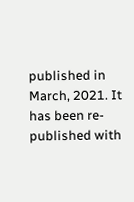published in March, 2021. It has been re-published with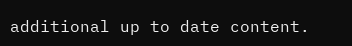additional up to date content.